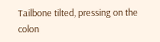Tailbone tilted, pressing on the colon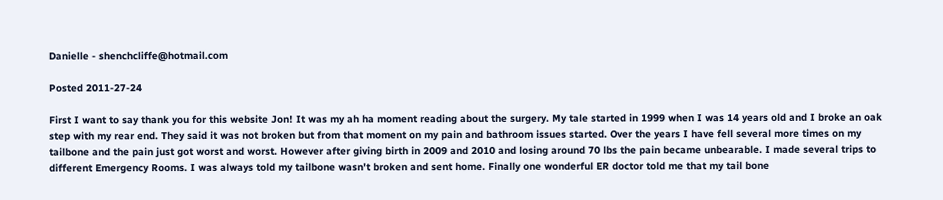Danielle - shenchcliffe@hotmail.com

Posted 2011-27-24

First I want to say thank you for this website Jon! It was my ah ha moment reading about the surgery. My tale started in 1999 when I was 14 years old and I broke an oak step with my rear end. They said it was not broken but from that moment on my pain and bathroom issues started. Over the years I have fell several more times on my tailbone and the pain just got worst and worst. However after giving birth in 2009 and 2010 and losing around 70 lbs the pain became unbearable. I made several trips to different Emergency Rooms. I was always told my tailbone wasn't broken and sent home. Finally one wonderful ER doctor told me that my tail bone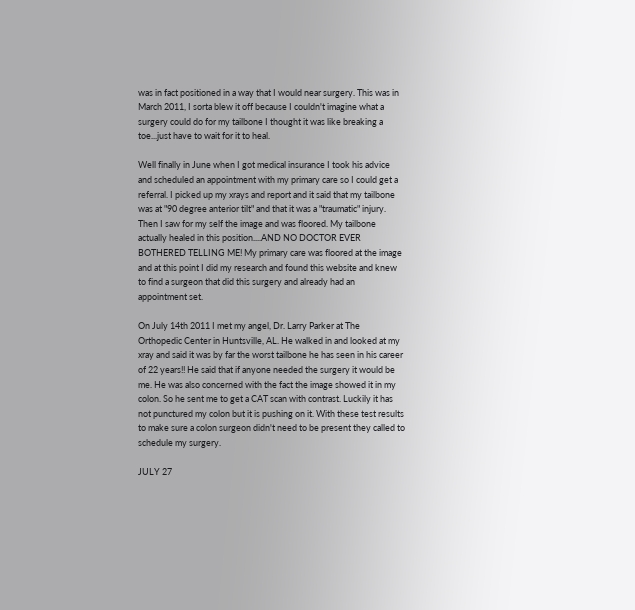was in fact positioned in a way that I would near surgery. This was in March 2011, I sorta blew it off because I couldn't imagine what a surgery could do for my tailbone I thought it was like breaking a toe...just have to wait for it to heal.

Well finally in June when I got medical insurance I took his advice and scheduled an appointment with my primary care so I could get a referral. I picked up my xrays and report and it said that my tailbone was at "90 degree anterior tilt" and that it was a "traumatic" injury. Then I saw for my self the image and was floored. My tailbone actually healed in this position....AND NO DOCTOR EVER BOTHERED TELLING ME! My primary care was floored at the image and at this point I did my research and found this website and knew to find a surgeon that did this surgery and already had an appointment set.

On July 14th 2011 I met my angel, Dr. Larry Parker at The Orthopedic Center in Huntsville, AL. He walked in and looked at my xray and said it was by far the worst tailbone he has seen in his career of 22 years!! He said that if anyone needed the surgery it would be me. He was also concerned with the fact the image showed it in my colon. So he sent me to get a CAT scan with contrast. Luckily it has not punctured my colon but it is pushing on it. With these test results to make sure a colon surgeon didn't need to be present they called to schedule my surgery.

JULY 27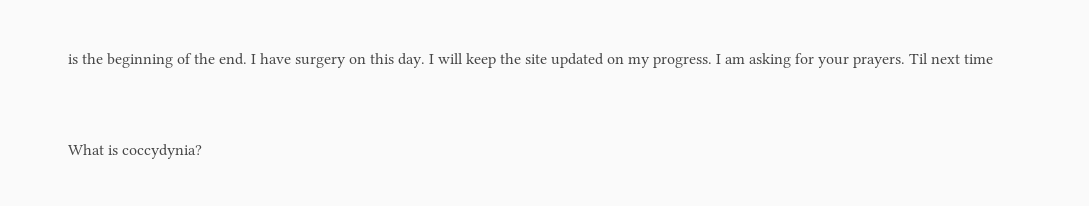is the beginning of the end. I have surgery on this day. I will keep the site updated on my progress. I am asking for your prayers. Til next time


What is coccydynia?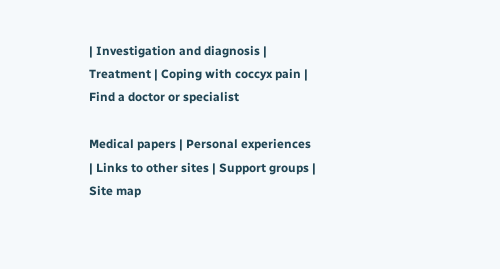| Investigation and diagnosis | Treatment | Coping with coccyx pain | Find a doctor or specialist

Medical papers | Personal experiences | Links to other sites | Support groups | Site map